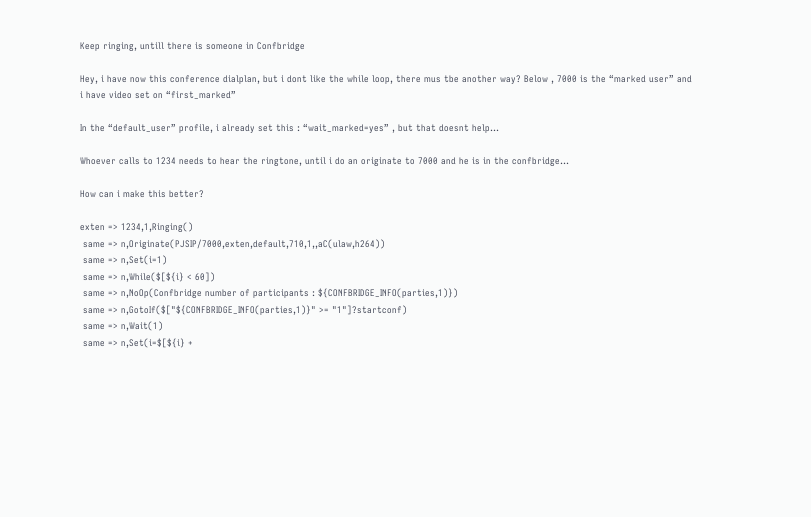Keep ringing, untill there is someone in Confbridge

Hey, i have now this conference dialplan, but i dont like the while loop, there mus tbe another way? Below , 7000 is the “marked user” and i have video set on “first_marked”

In the “default_user” profile, i already set this : “wait_marked=yes” , but that doesnt help…

Whoever calls to 1234 needs to hear the ringtone, until i do an originate to 7000 and he is in the confbridge…

How can i make this better?

exten => 1234,1,Ringing()
 same => n,Originate(PJSIP/7000,exten,default,710,1,,aC(ulaw,h264))
 same => n,Set(i=1)
 same => n,While($[${i} < 60])
 same => n,NoOp(Confbridge number of participants : ${CONFBRIDGE_INFO(parties,1)})
 same => n,GotoIf($["${CONFBRIDGE_INFO(parties,1)}" >= "1"]?startconf)
 same => n,Wait(1)
 same => n,Set(i=$[${i} +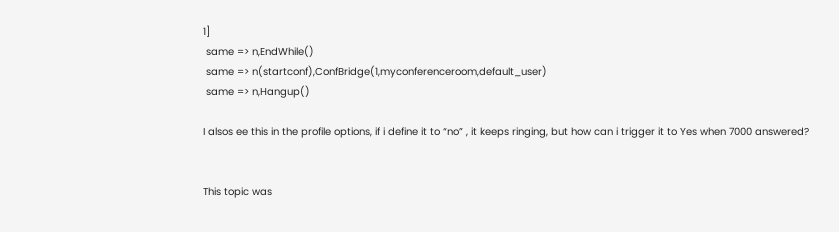1]
 same => n,EndWhile()
 same => n(startconf),ConfBridge(1,myconferenceroom,default_user)
 same => n,Hangup()

I alsos ee this in the profile options, if i define it to “no” , it keeps ringing, but how can i trigger it to Yes when 7000 answered?


This topic was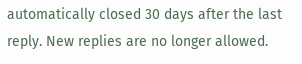automatically closed 30 days after the last reply. New replies are no longer allowed.